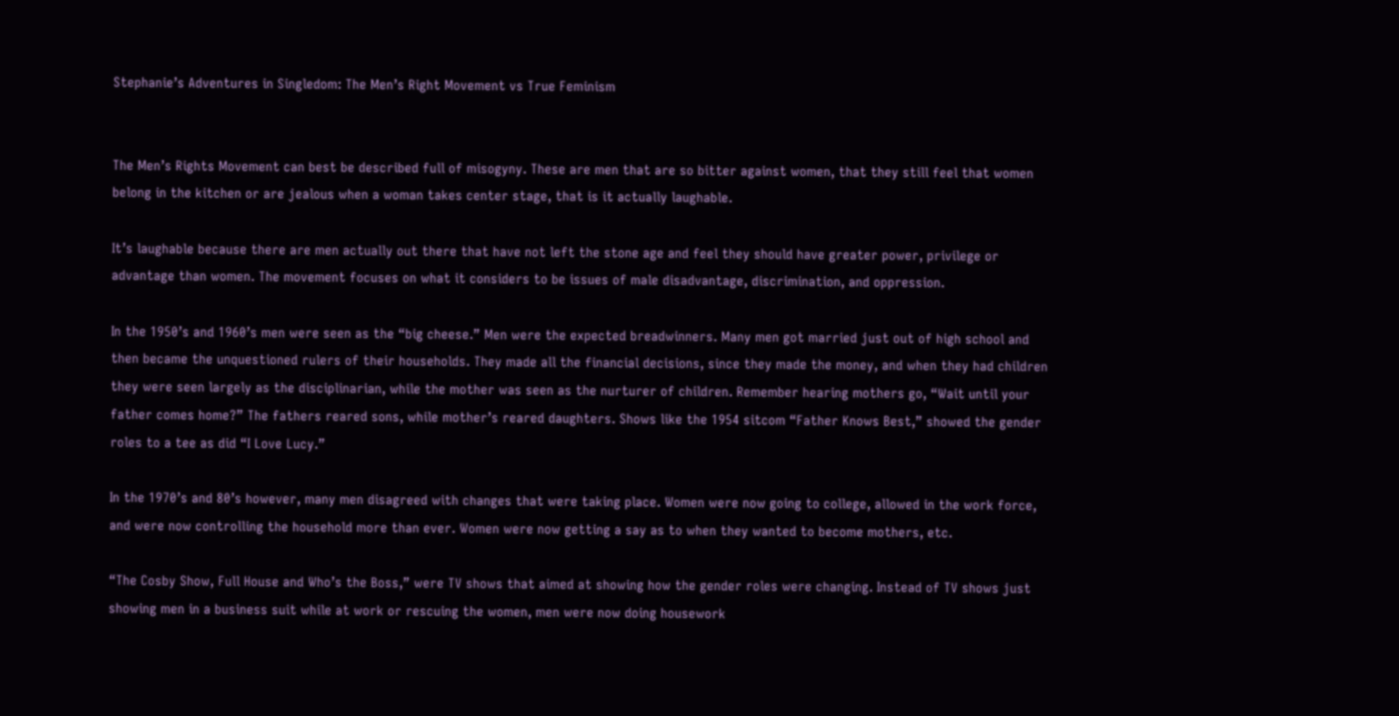Stephanie’s Adventures in Singledom: The Men’s Right Movement vs True Feminism


The Men’s Rights Movement can best be described full of misogyny. These are men that are so bitter against women, that they still feel that women belong in the kitchen or are jealous when a woman takes center stage, that is it actually laughable.

It’s laughable because there are men actually out there that have not left the stone age and feel they should have greater power, privilege or advantage than women. The movement focuses on what it considers to be issues of male disadvantage, discrimination, and oppression.

In the 1950’s and 1960’s men were seen as the “big cheese.” Men were the expected breadwinners. Many men got married just out of high school and then became the unquestioned rulers of their households. They made all the financial decisions, since they made the money, and when they had children they were seen largely as the disciplinarian, while the mother was seen as the nurturer of children. Remember hearing mothers go, “Wait until your father comes home?” The fathers reared sons, while mother’s reared daughters. Shows like the 1954 sitcom “Father Knows Best,” showed the gender roles to a tee as did “I Love Lucy.”

In the 1970’s and 80’s however, many men disagreed with changes that were taking place. Women were now going to college, allowed in the work force, and were now controlling the household more than ever. Women were now getting a say as to when they wanted to become mothers, etc.

“The Cosby Show, Full House and Who’s the Boss,” were TV shows that aimed at showing how the gender roles were changing. Instead of TV shows just showing men in a business suit while at work or rescuing the women, men were now doing housework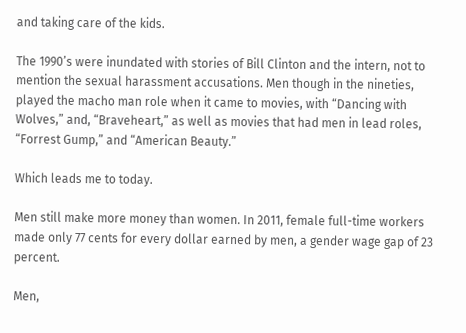and taking care of the kids.

The 1990’s were inundated with stories of Bill Clinton and the intern, not to mention the sexual harassment accusations. Men though in the nineties, played the macho man role when it came to movies, with “Dancing with Wolves,” and, “Braveheart,” as well as movies that had men in lead roles, “Forrest Gump,” and “American Beauty.”

Which leads me to today.

Men still make more money than women. In 2011, female full-time workers made only 77 cents for every dollar earned by men, a gender wage gap of 23 percent.

Men,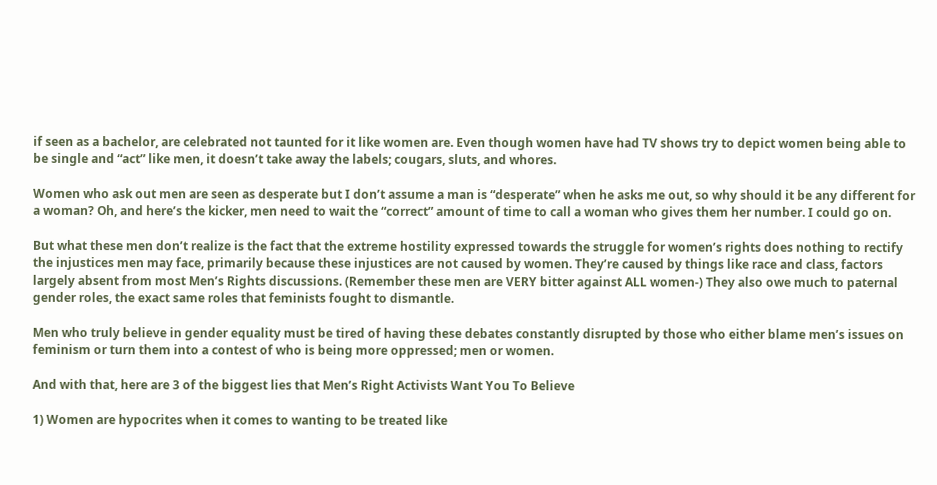if seen as a bachelor, are celebrated not taunted for it like women are. Even though women have had TV shows try to depict women being able to be single and “act” like men, it doesn’t take away the labels; cougars, sluts, and whores.

Women who ask out men are seen as desperate but I don’t assume a man is “desperate” when he asks me out, so why should it be any different for a woman? Oh, and here’s the kicker, men need to wait the “correct” amount of time to call a woman who gives them her number. I could go on.

But what these men don’t realize is the fact that the extreme hostility expressed towards the struggle for women’s rights does nothing to rectify the injustices men may face, primarily because these injustices are not caused by women. They’re caused by things like race and class, factors largely absent from most Men’s Rights discussions. (Remember these men are VERY bitter against ALL women-) They also owe much to paternal gender roles, the exact same roles that feminists fought to dismantle.

Men who truly believe in gender equality must be tired of having these debates constantly disrupted by those who either blame men’s issues on feminism or turn them into a contest of who is being more oppressed; men or women.

And with that, here are 3 of the biggest lies that Men’s Right Activists Want You To Believe

1) Women are hypocrites when it comes to wanting to be treated like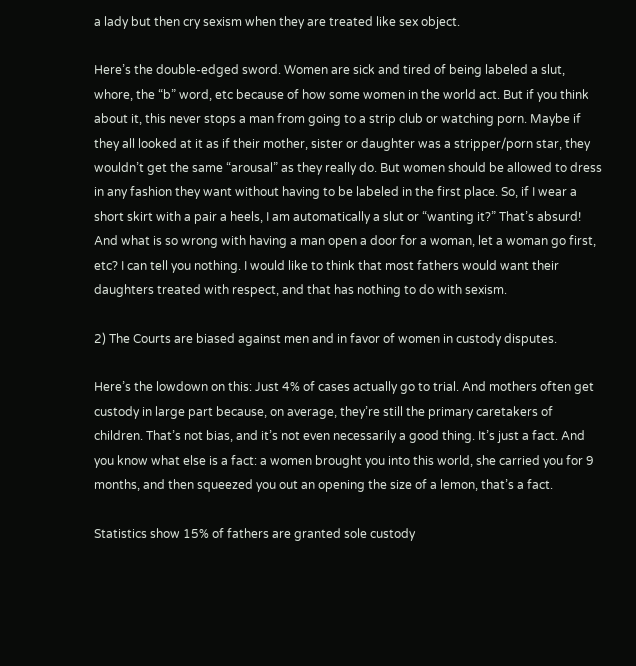a lady but then cry sexism when they are treated like sex object.

Here’s the double-edged sword. Women are sick and tired of being labeled a slut, whore, the “b” word, etc because of how some women in the world act. But if you think about it, this never stops a man from going to a strip club or watching porn. Maybe if they all looked at it as if their mother, sister or daughter was a stripper/porn star, they wouldn’t get the same “arousal” as they really do. But women should be allowed to dress in any fashion they want without having to be labeled in the first place. So, if I wear a short skirt with a pair a heels, I am automatically a slut or “wanting it?” That’s absurd! And what is so wrong with having a man open a door for a woman, let a woman go first, etc? I can tell you nothing. I would like to think that most fathers would want their daughters treated with respect, and that has nothing to do with sexism.

2) The Courts are biased against men and in favor of women in custody disputes.

Here’s the lowdown on this: Just 4% of cases actually go to trial. And mothers often get custody in large part because, on average, they’re still the primary caretakers of children. That’s not bias, and it’s not even necessarily a good thing. It’s just a fact. And you know what else is a fact: a women brought you into this world, she carried you for 9 months, and then squeezed you out an opening the size of a lemon, that’s a fact.

Statistics show 15% of fathers are granted sole custody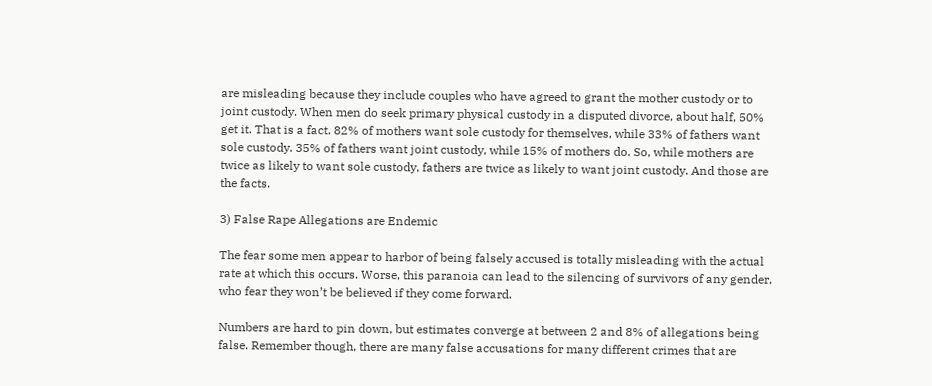are misleading because they include couples who have agreed to grant the mother custody or to joint custody. When men do seek primary physical custody in a disputed divorce, about half, 50% get it. That is a fact. 82% of mothers want sole custody for themselves, while 33% of fathers want sole custody. 35% of fathers want joint custody, while 15% of mothers do. So, while mothers are twice as likely to want sole custody, fathers are twice as likely to want joint custody. And those are the facts.

3) False Rape Allegations are Endemic

The fear some men appear to harbor of being falsely accused is totally misleading with the actual rate at which this occurs. Worse, this paranoia can lead to the silencing of survivors of any gender, who fear they won’t be believed if they come forward.

Numbers are hard to pin down, but estimates converge at between 2 and 8% of allegations being false. Remember though, there are many false accusations for many different crimes that are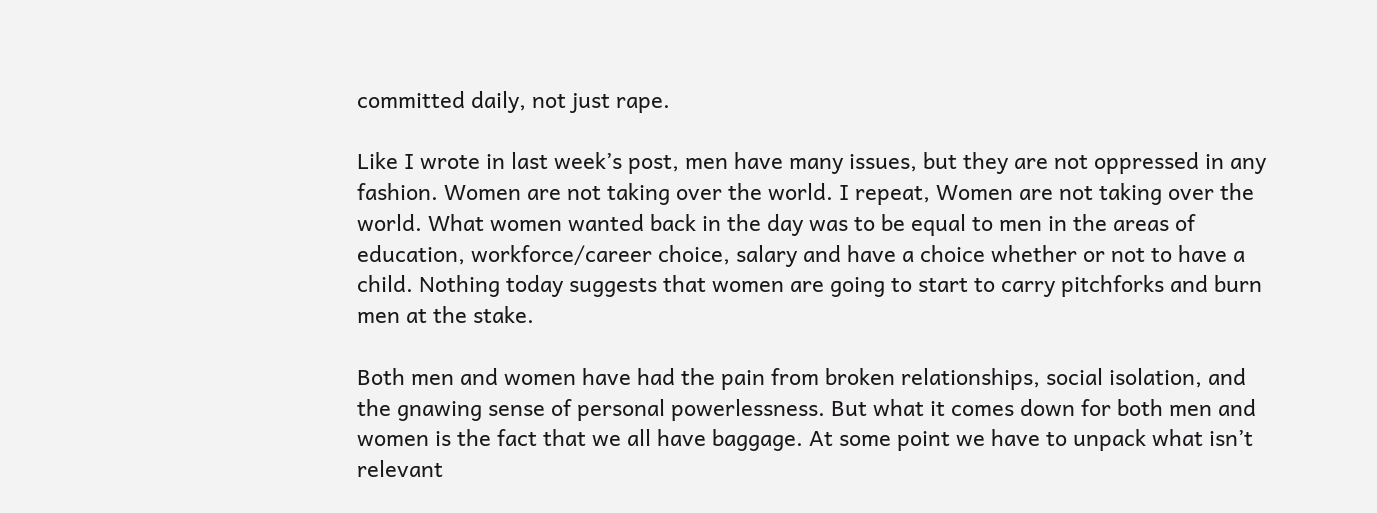committed daily, not just rape.

Like I wrote in last week’s post, men have many issues, but they are not oppressed in any fashion. Women are not taking over the world. I repeat, Women are not taking over the world. What women wanted back in the day was to be equal to men in the areas of education, workforce/career choice, salary and have a choice whether or not to have a child. Nothing today suggests that women are going to start to carry pitchforks and burn men at the stake.

Both men and women have had the pain from broken relationships, social isolation, and the gnawing sense of personal powerlessness. But what it comes down for both men and women is the fact that we all have baggage. At some point we have to unpack what isn’t relevant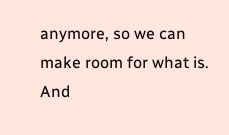anymore, so we can make room for what is. And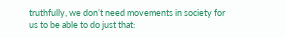truthfully, we don’t need movements in society for us to be able to do just that: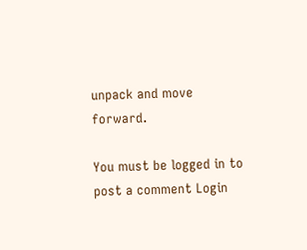unpack and move forward.

You must be logged in to post a comment Login